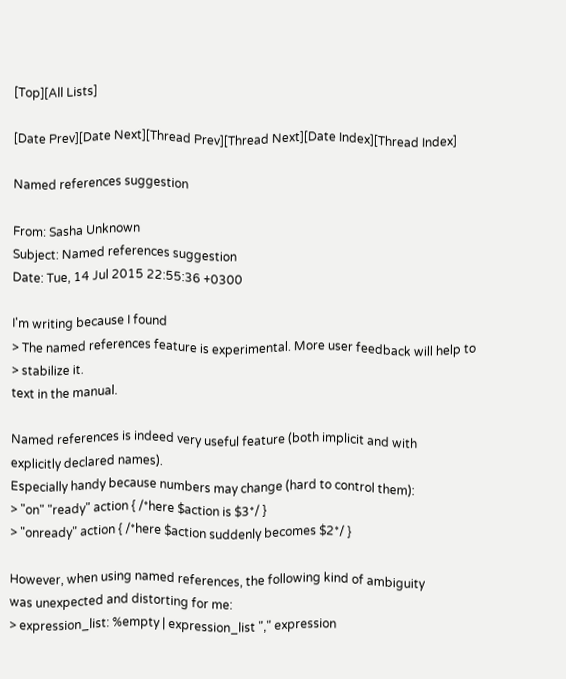[Top][All Lists]

[Date Prev][Date Next][Thread Prev][Thread Next][Date Index][Thread Index]

Named references suggestion

From: Sasha Unknown
Subject: Named references suggestion
Date: Tue, 14 Jul 2015 22:55:36 +0300

I'm writing because I found
> The named references feature is experimental. More user feedback will help to
> stabilize it.
text in the manual.

Named references is indeed very useful feature (both implicit and with
explicitly declared names).
Especially handy because numbers may change (hard to control them):
> "on" "ready" action { /*here $action is $3*/ }
> "onready" action { /*here $action suddenly becomes $2*/ }

However, when using named references, the following kind of ambiguity
was unexpected and distorting for me:
> expression_list: %empty | expression_list "," expression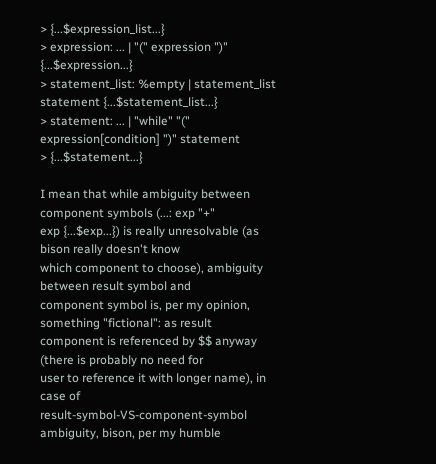> {...$expression_list...}
> expression: ... | "(" expression ")" {...$expression...}
> statement_list: %empty | statement_list statement {...$statement_list...}
> statement: ... | "while" "(" expression[condition] ")" statement
> {...$statement...}

I mean that while ambiguity between component symbols (...: exp "+"
exp {...$exp...}) is really unresolvable (as bison really doesn't know
which component to choose), ambiguity between result symbol and
component symbol is, per my opinion, something "fictional": as result
component is referenced by $$ anyway (there is probably no need for
user to reference it with longer name), in case of
result-symbol-VS-component-symbol ambiguity, bison, per my humble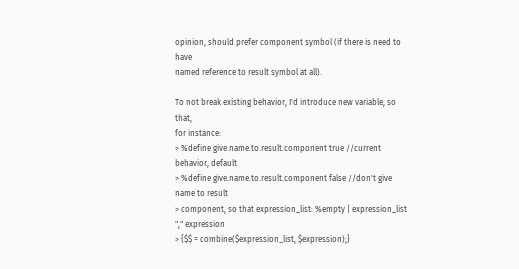opinion, should prefer component symbol (if there is need to have
named reference to result symbol at all).

To not break existing behavior, I'd introduce new variable, so that,
for instance:
> %define give.name.to.result.component true //current behavior, default
> %define give.name.to.result.component false //don't give name to result
> component, so that expression_list: %empty | expression_list "," expression
> {$$ = combine($expression_list, $expression);}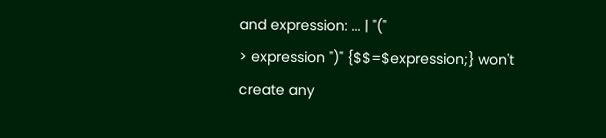and expression: ... | "("
> expression ")" {$$=$expression;} won't create any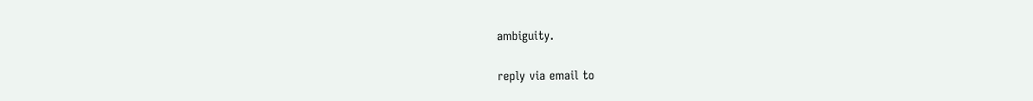ambiguity.

reply via email to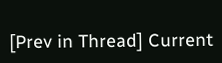[Prev in Thread] Current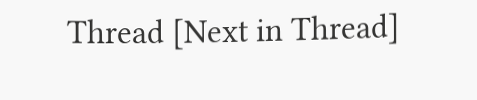Thread [Next in Thread]